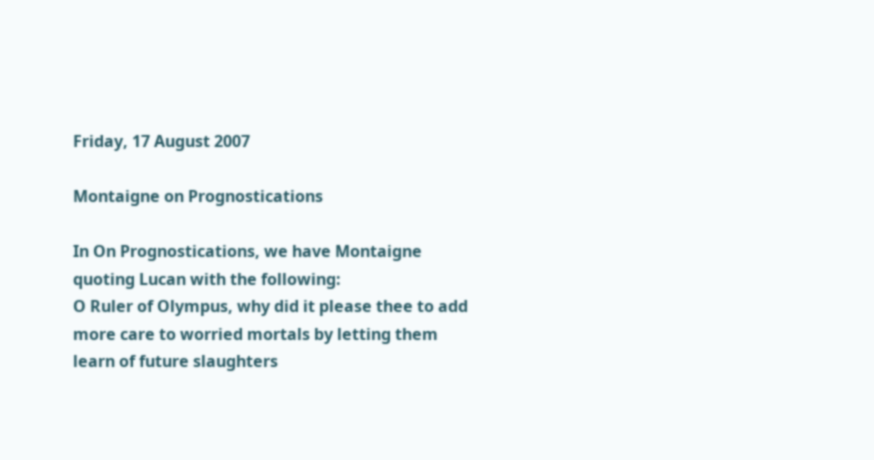Friday, 17 August 2007

Montaigne on Prognostications

In On Prognostications, we have Montaigne quoting Lucan with the following:
O Ruler of Olympus, why did it please thee to add more care to worried mortals by letting them learn of future slaughters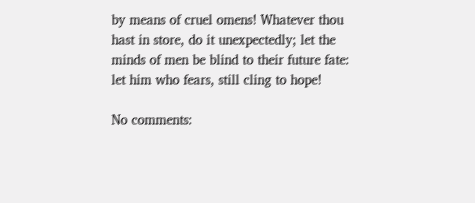by means of cruel omens! Whatever thou hast in store, do it unexpectedly; let the minds of men be blind to their future fate: let him who fears, still cling to hope!

No comments: